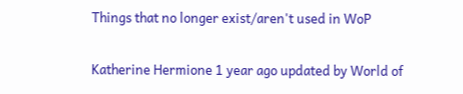Things that no longer exist/aren't used in WoP

Katherine Hermione 1 year ago updated by World of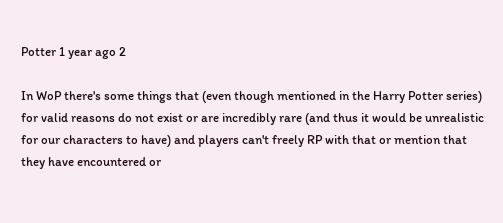Potter 1 year ago 2

In WoP there's some things that (even though mentioned in the Harry Potter series) for valid reasons do not exist or are incredibly rare (and thus it would be unrealistic for our characters to have) and players can't freely RP with that or mention that they have encountered or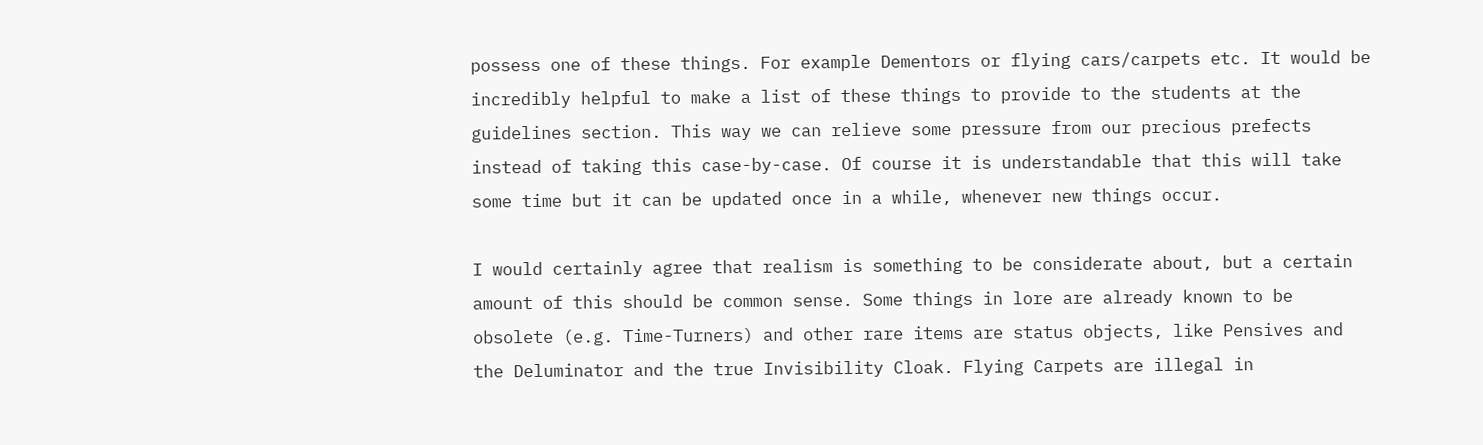possess one of these things. For example Dementors or flying cars/carpets etc. It would be incredibly helpful to make a list of these things to provide to the students at the guidelines section. This way we can relieve some pressure from our precious prefects instead of taking this case-by-case. Of course it is understandable that this will take some time but it can be updated once in a while, whenever new things occur.

I would certainly agree that realism is something to be considerate about, but a certain amount of this should be common sense. Some things in lore are already known to be obsolete (e.g. Time-Turners) and other rare items are status objects, like Pensives and the Deluminator and the true Invisibility Cloak. Flying Carpets are illegal in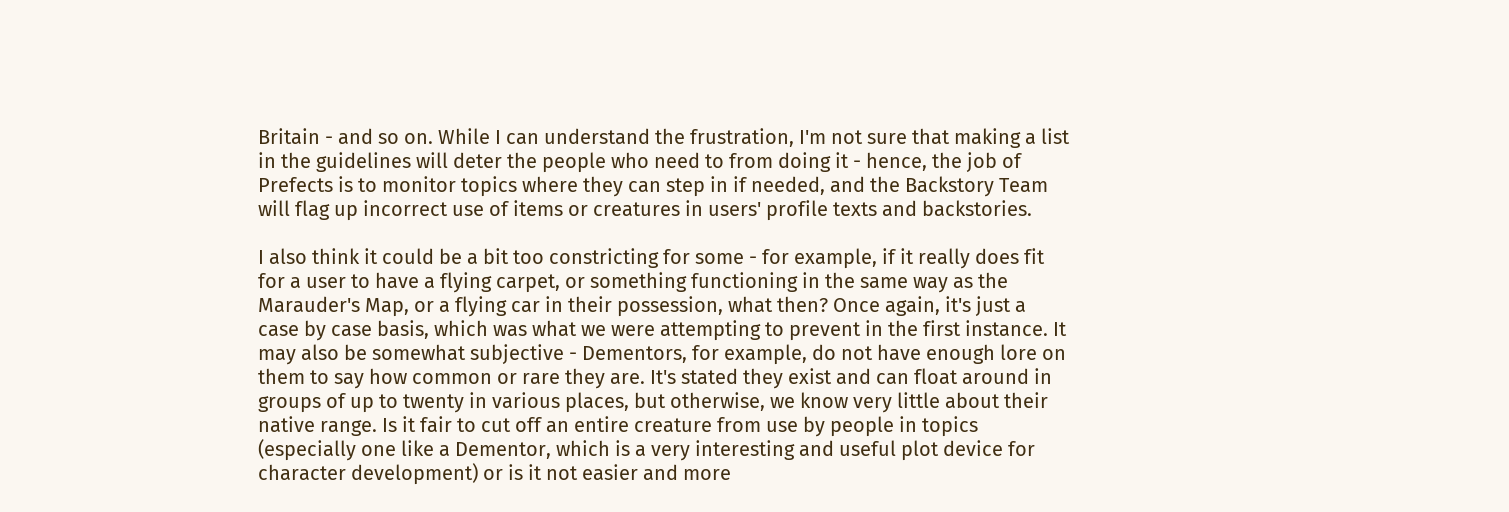Britain - and so on. While I can understand the frustration, I'm not sure that making a list in the guidelines will deter the people who need to from doing it - hence, the job of Prefects is to monitor topics where they can step in if needed, and the Backstory Team will flag up incorrect use of items or creatures in users' profile texts and backstories.

I also think it could be a bit too constricting for some - for example, if it really does fit for a user to have a flying carpet, or something functioning in the same way as the Marauder's Map, or a flying car in their possession, what then? Once again, it's just a case by case basis, which was what we were attempting to prevent in the first instance. It may also be somewhat subjective - Dementors, for example, do not have enough lore on them to say how common or rare they are. It's stated they exist and can float around in groups of up to twenty in various places, but otherwise, we know very little about their native range. Is it fair to cut off an entire creature from use by people in topics (especially one like a Dementor, which is a very interesting and useful plot device for character development) or is it not easier and more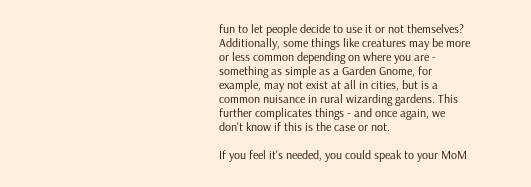fun to let people decide to use it or not themselves? Additionally, some things like creatures may be more or less common depending on where you are - something as simple as a Garden Gnome, for example, may not exist at all in cities, but is a common nuisance in rural wizarding gardens. This further complicates things - and once again, we don't know if this is the case or not.

If you feel it's needed, you could speak to your MoM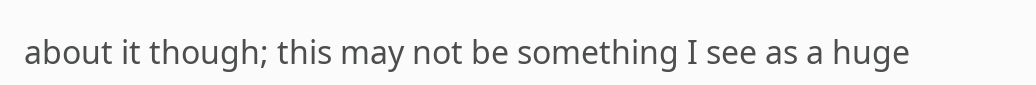about it though; this may not be something I see as a huge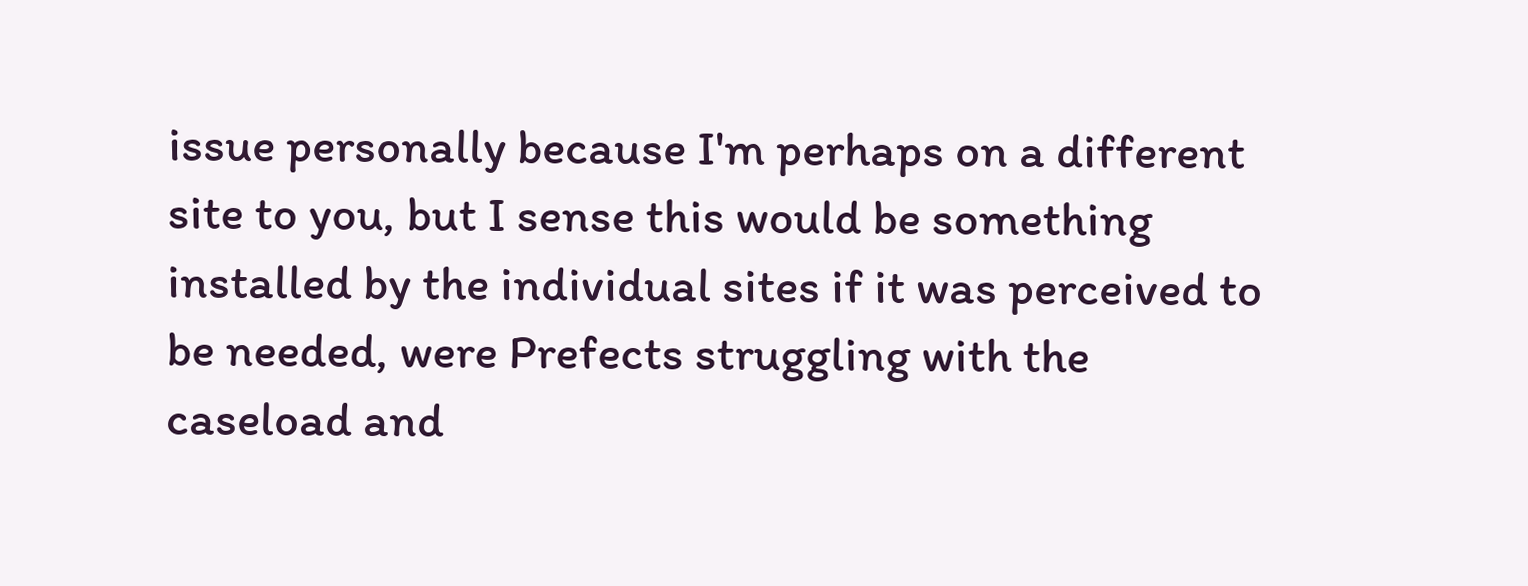issue personally because I'm perhaps on a different site to you, but I sense this would be something installed by the individual sites if it was perceived to be needed, were Prefects struggling with the caseload and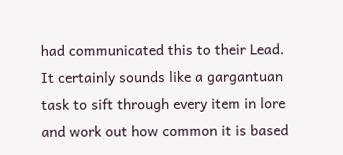had communicated this to their Lead. It certainly sounds like a gargantuan task to sift through every item in lore and work out how common it is based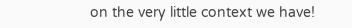on the very little context we have!